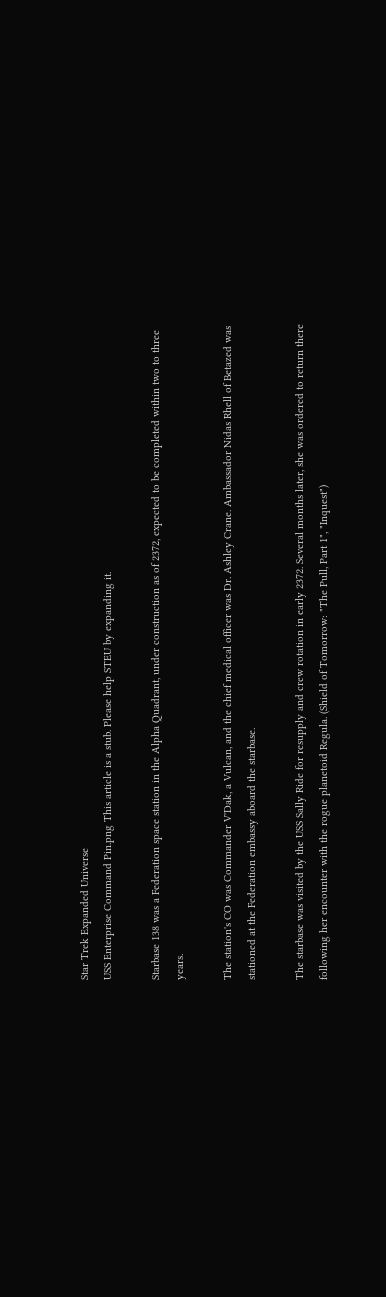Star Trek Expanded Universe
USS Enterprise Command Pin.png This article is a stub. Please help STEU by expanding it.

Starbase 138 was a Federation space station in the Alpha Quadrant, under construction as of 2372, expected to be completed within two to three years.

The station's CO was Commander V'Dak, a Vulcan, and the chief medical officer was Dr. Ashley Crane. Ambassador Nidas Rhell of Betazed was stationed at the Federation embassy aboard the starbase.

The starbase was visited by the USS Sally Ride for resupply and crew rotation in early 2372. Several months later, she was ordered to return there following her encounter with the rogue planetoid Regula. (Shield of Tomorrow: "The Pull, Part 1", "Inquest")